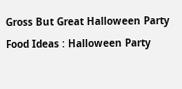Gross But Great Halloween Party Food Ideas : Halloween Party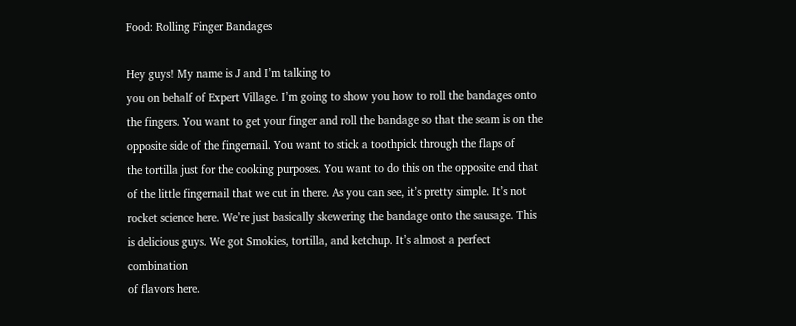Food: Rolling Finger Bandages

Hey guys! My name is J and I’m talking to
you on behalf of Expert Village. I’m going to show you how to roll the bandages onto
the fingers. You want to get your finger and roll the bandage so that the seam is on the
opposite side of the fingernail. You want to stick a toothpick through the flaps of
the tortilla just for the cooking purposes. You want to do this on the opposite end that
of the little fingernail that we cut in there. As you can see, it’s pretty simple. It’s not
rocket science here. We’re just basically skewering the bandage onto the sausage. This
is delicious guys. We got Smokies, tortilla, and ketchup. It’s almost a perfect combination
of flavors here.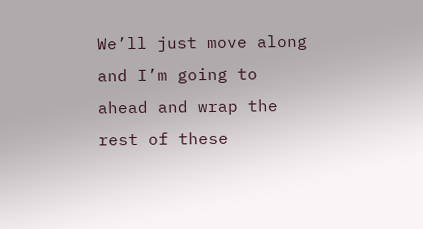We’ll just move along and I’m going to ahead and wrap the rest of these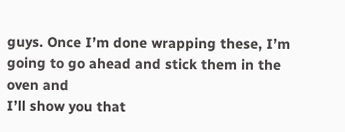guys. Once I’m done wrapping these, I’m going to go ahead and stick them in the oven and
I’ll show you that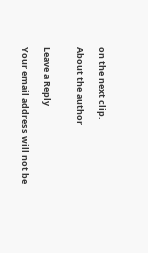on the next clip.

About the author


Leave a Reply

Your email address will not be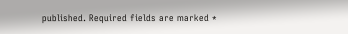published. Required fields are marked *